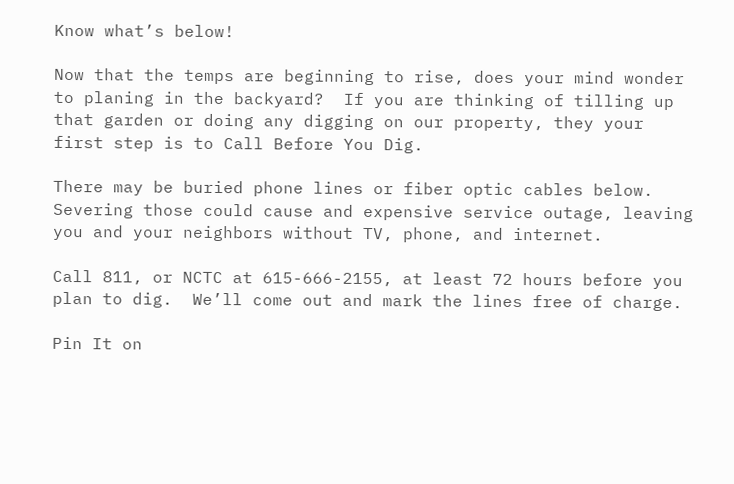Know what’s below!

Now that the temps are beginning to rise, does your mind wonder to planing in the backyard?  If you are thinking of tilling up that garden or doing any digging on our property, they your first step is to Call Before You Dig.

There may be buried phone lines or fiber optic cables below.  Severing those could cause and expensive service outage, leaving you and your neighbors without TV, phone, and internet.

Call 811, or NCTC at 615-666-2155, at least 72 hours before you plan to dig.  We’ll come out and mark the lines free of charge.

Pin It on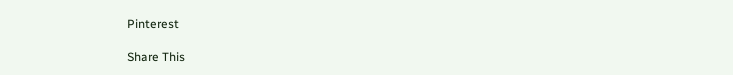Pinterest

Share This